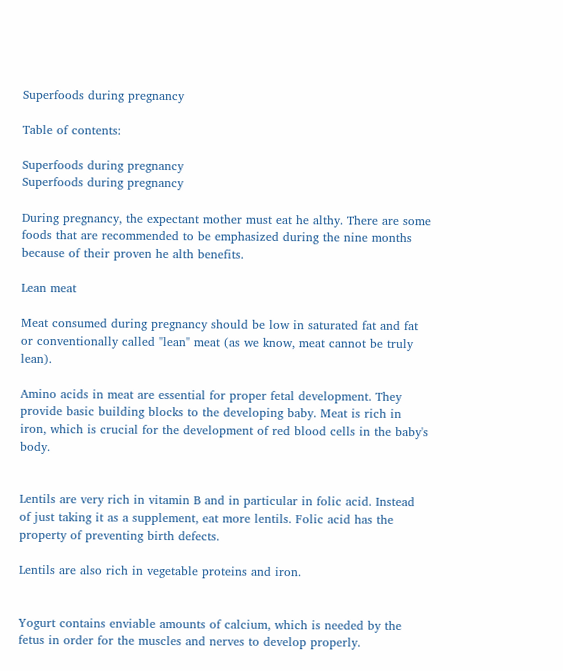Superfoods during pregnancy

Table of contents:

Superfoods during pregnancy
Superfoods during pregnancy

During pregnancy, the expectant mother must eat he althy. There are some foods that are recommended to be emphasized during the nine months because of their proven he alth benefits.

Lean meat

Meat consumed during pregnancy should be low in saturated fat and fat or conventionally called "lean" meat (as we know, meat cannot be truly lean).

Amino acids in meat are essential for proper fetal development. They provide basic building blocks to the developing baby. Meat is rich in iron, which is crucial for the development of red blood cells in the baby's body.


Lentils are very rich in vitamin B and in particular in folic acid. Instead of just taking it as a supplement, eat more lentils. Folic acid has the property of preventing birth defects.

Lentils are also rich in vegetable proteins and iron.


Yogurt contains enviable amounts of calcium, which is needed by the fetus in order for the muscles and nerves to develop properly.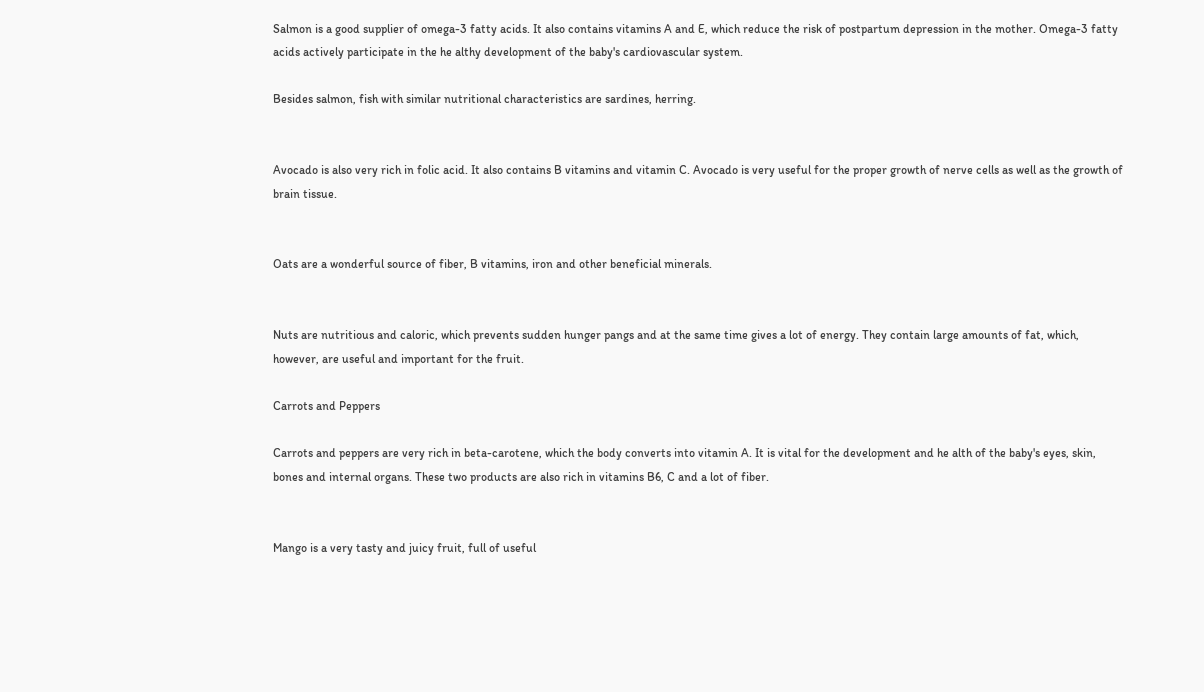Salmon is a good supplier of omega-3 fatty acids. It also contains vitamins A and E, which reduce the risk of postpartum depression in the mother. Omega-3 fatty acids actively participate in the he althy development of the baby's cardiovascular system.

Besides salmon, fish with similar nutritional characteristics are sardines, herring.


Avocado is also very rich in folic acid. It also contains B vitamins and vitamin C. Avocado is very useful for the proper growth of nerve cells as well as the growth of brain tissue.


Oats are a wonderful source of fiber, B vitamins, iron and other beneficial minerals.


Nuts are nutritious and caloric, which prevents sudden hunger pangs and at the same time gives a lot of energy. They contain large amounts of fat, which, however, are useful and important for the fruit.

Carrots and Peppers

Carrots and peppers are very rich in beta-carotene, which the body converts into vitamin A. It is vital for the development and he alth of the baby's eyes, skin, bones and internal organs. These two products are also rich in vitamins B6, C and a lot of fiber.


Mango is a very tasty and juicy fruit, full of useful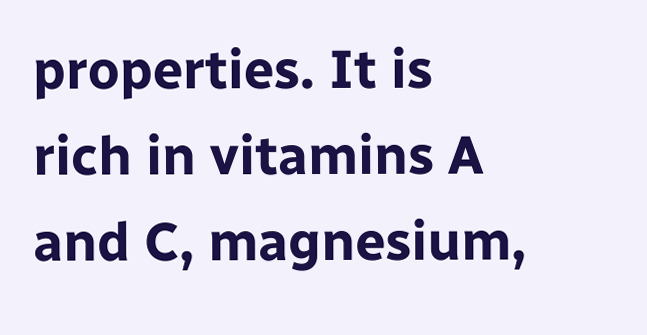properties. It is rich in vitamins A and C, magnesium,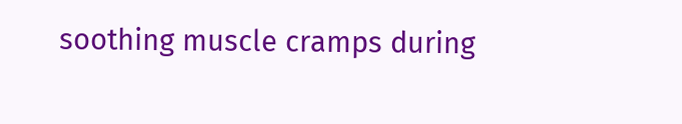soothing muscle cramps during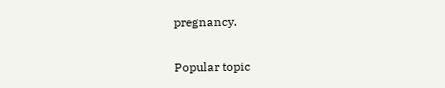pregnancy.

Popular topic